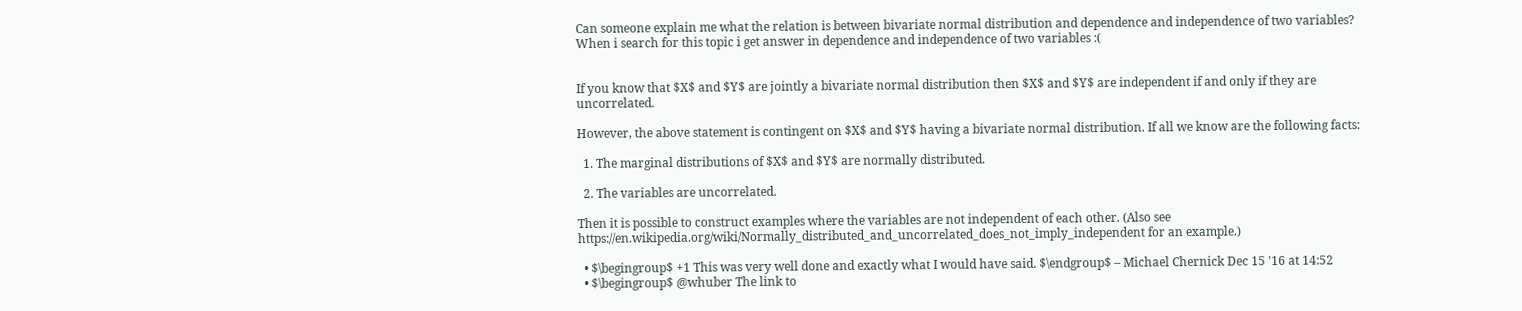Can someone explain me what the relation is between bivariate normal distribution and dependence and independence of two variables? When i search for this topic i get answer in dependence and independence of two variables :(


If you know that $X$ and $Y$ are jointly a bivariate normal distribution then $X$ and $Y$ are independent if and only if they are uncorrelated.

However, the above statement is contingent on $X$ and $Y$ having a bivariate normal distribution. If all we know are the following facts:

  1. The marginal distributions of $X$ and $Y$ are normally distributed.

  2. The variables are uncorrelated.

Then it is possible to construct examples where the variables are not independent of each other. (Also see https://en.wikipedia.org/wiki/Normally_distributed_and_uncorrelated_does_not_imply_independent for an example.)

  • $\begingroup$ +1 This was very well done and exactly what I would have said. $\endgroup$ – Michael Chernick Dec 15 '16 at 14:52
  • $\begingroup$ @whuber The link to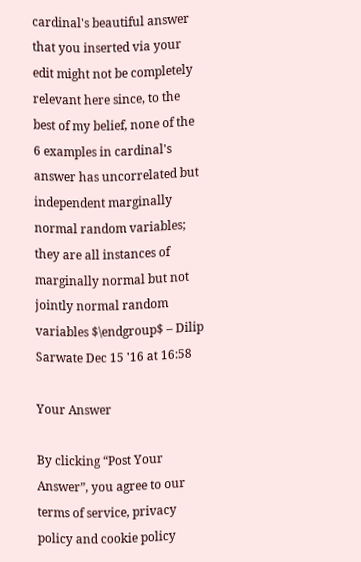cardinal's beautiful answer that you inserted via your edit might not be completely relevant here since, to the best of my belief, none of the 6 examples in cardinal's answer has uncorrelated but independent marginally normal random variables; they are all instances of marginally normal but not jointly normal random variables $\endgroup$ – Dilip Sarwate Dec 15 '16 at 16:58

Your Answer

By clicking “Post Your Answer”, you agree to our terms of service, privacy policy and cookie policy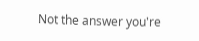Not the answer you're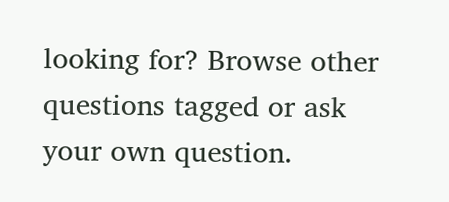looking for? Browse other questions tagged or ask your own question.